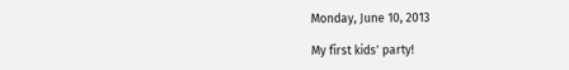Monday, June 10, 2013

My first kids' party!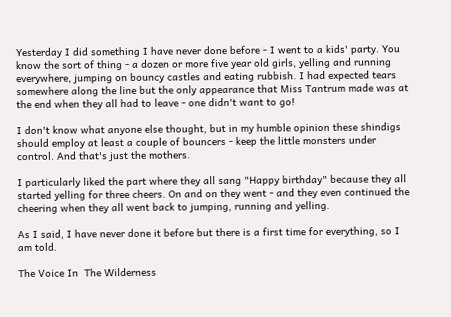Yesterday I did something I have never done before - I went to a kids' party. You know the sort of thing - a dozen or more five year old girls, yelling and running everywhere, jumping on bouncy castles and eating rubbish. I had expected tears somewhere along the line but the only appearance that Miss Tantrum made was at the end when they all had to leave - one didn't want to go!

I don't know what anyone else thought, but in my humble opinion these shindigs should employ at least a couple of bouncers - keep the little monsters under control. And that's just the mothers.

I particularly liked the part where they all sang "Happy birthday" because they all started yelling for three cheers. On and on they went - and they even continued the cheering when they all went back to jumping, running and yelling.

As I said, I have never done it before but there is a first time for everything, so I am told.

The Voice In  The Wilderness